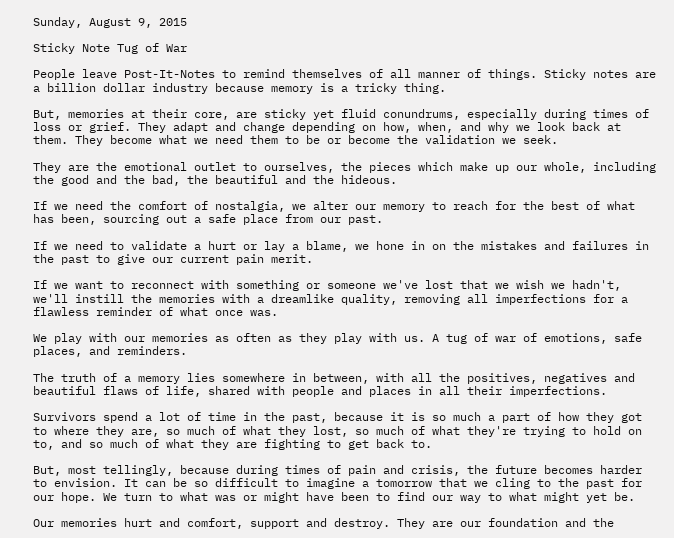Sunday, August 9, 2015

Sticky Note Tug of War

People leave Post-It-Notes to remind themselves of all manner of things. Sticky notes are a billion dollar industry because memory is a tricky thing.

But, memories at their core, are sticky yet fluid conundrums, especially during times of loss or grief. They adapt and change depending on how, when, and why we look back at them. They become what we need them to be or become the validation we seek.

They are the emotional outlet to ourselves, the pieces which make up our whole, including the good and the bad, the beautiful and the hideous.

If we need the comfort of nostalgia, we alter our memory to reach for the best of what has been, sourcing out a safe place from our past.

If we need to validate a hurt or lay a blame, we hone in on the mistakes and failures in the past to give our current pain merit.

If we want to reconnect with something or someone we've lost that we wish we hadn't, we'll instill the memories with a dreamlike quality, removing all imperfections for a flawless reminder of what once was.

We play with our memories as often as they play with us. A tug of war of emotions, safe places, and reminders.

The truth of a memory lies somewhere in between, with all the positives, negatives and beautiful flaws of life, shared with people and places in all their imperfections.

Survivors spend a lot of time in the past, because it is so much a part of how they got to where they are, so much of what they lost, so much of what they're trying to hold on to, and so much of what they are fighting to get back to.

But, most tellingly, because during times of pain and crisis, the future becomes harder to envision. It can be so difficult to imagine a tomorrow that we cling to the past for our hope. We turn to what was or might have been to find our way to what might yet be.

Our memories hurt and comfort, support and destroy. They are our foundation and the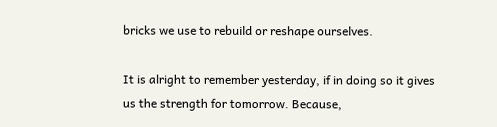bricks we use to rebuild or reshape ourselves.

It is alright to remember yesterday, if in doing so it gives us the strength for tomorrow. Because,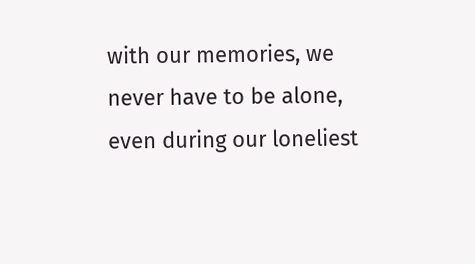with our memories, we never have to be alone, even during our loneliest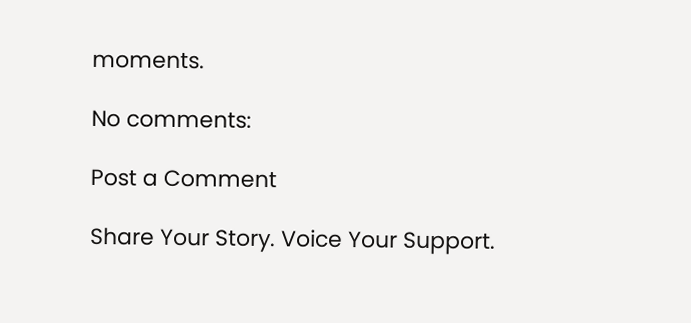moments.

No comments:

Post a Comment

Share Your Story. Voice Your Support.